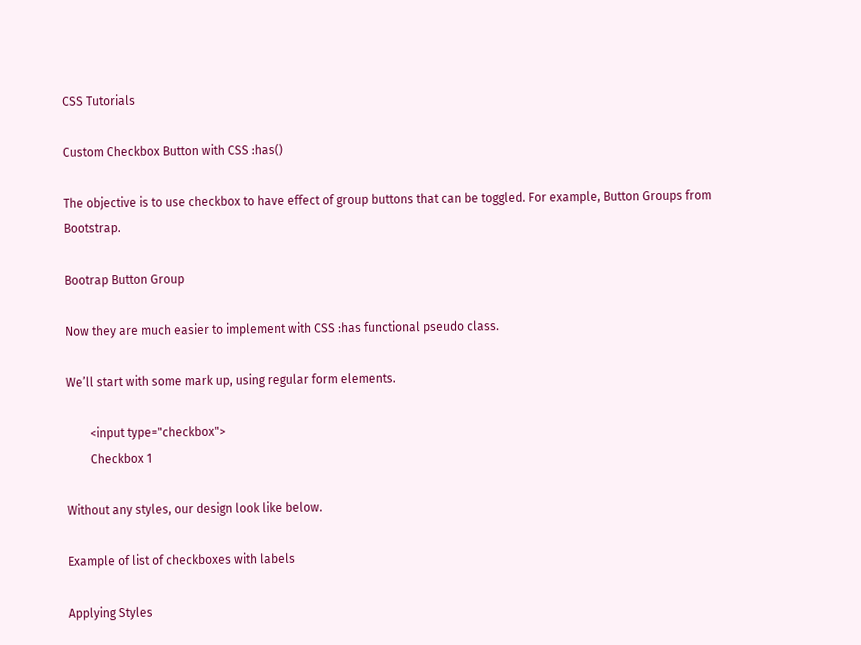CSS Tutorials

Custom Checkbox Button with CSS :has()

The objective is to use checkbox to have effect of group buttons that can be toggled. For example, Button Groups from Bootstrap.

Bootrap Button Group

Now they are much easier to implement with CSS :has functional pseudo class.

We’ll start with some mark up, using regular form elements.

        <input type="checkbox">
        Checkbox 1

Without any styles, our design look like below.

Example of list of checkboxes with labels

Applying Styles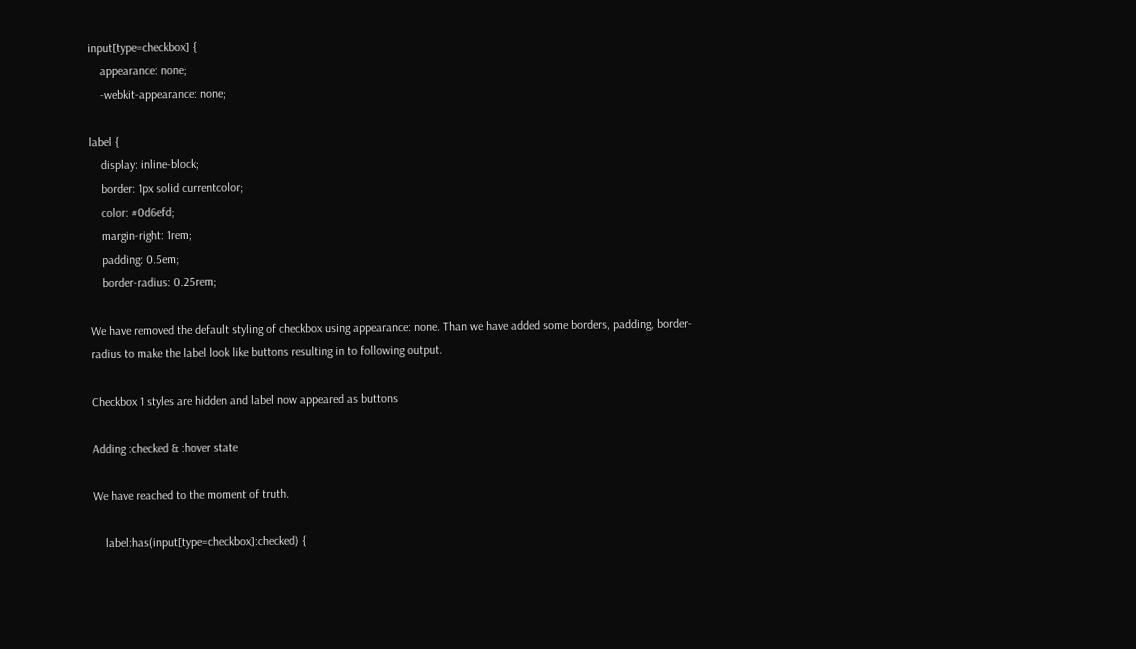input[type=checkbox] {
    appearance: none;
    -webkit-appearance: none;

label {
    display: inline-block;
    border: 1px solid currentcolor;
    color: #0d6efd;
    margin-right: 1rem;
    padding: 0.5em;
    border-radius: 0.25rem;

We have removed the default styling of checkbox using appearance: none. Than we have added some borders, padding, border-radius to make the label look like buttons resulting in to following output.

Checkbox 1 styles are hidden and label now appeared as buttons

Adding :checked & :hover state

We have reached to the moment of truth.

    label:has(input[type=checkbox]:checked) {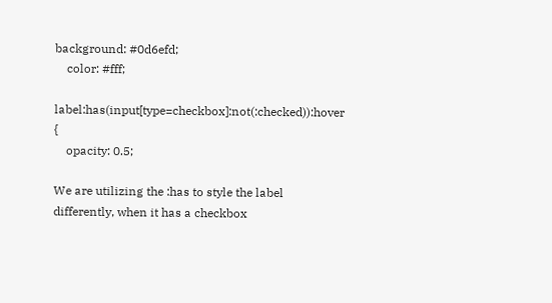background: #0d6efd;
    color: #fff;

label:has(input[type=checkbox]:not(:checked)):hover {
    opacity: 0.5;

We are utilizing the :has to style the label differently, when it has a checkbox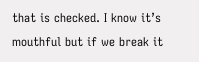that is checked. I know it’s mouthful but if we break it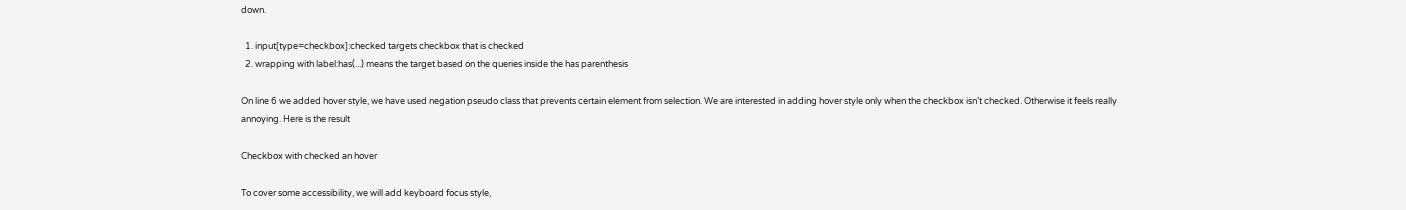down.

  1. input[type=checkbox]:checked targets checkbox that is checked
  2. wrapping with label:has(...) means the target based on the queries inside the has parenthesis

On line 6 we added hover style, we have used negation pseudo class that prevents certain element from selection. We are interested in adding hover style only when the checkbox isn’t checked. Otherwise it feels really annoying. Here is the result

Checkbox with checked an hover

To cover some accessibility, we will add keyboard focus style,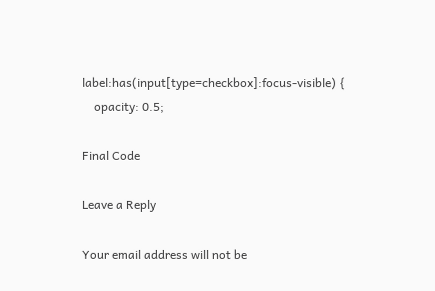label:has(input[type=checkbox]:focus-visible) {
    opacity: 0.5;

Final Code

Leave a Reply

Your email address will not be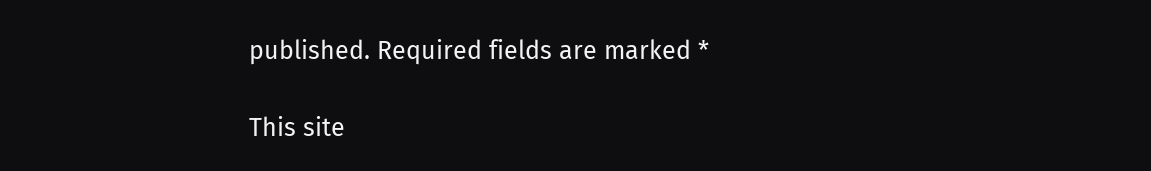published. Required fields are marked *

This site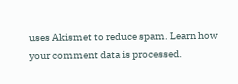uses Akismet to reduce spam. Learn how your comment data is processed.